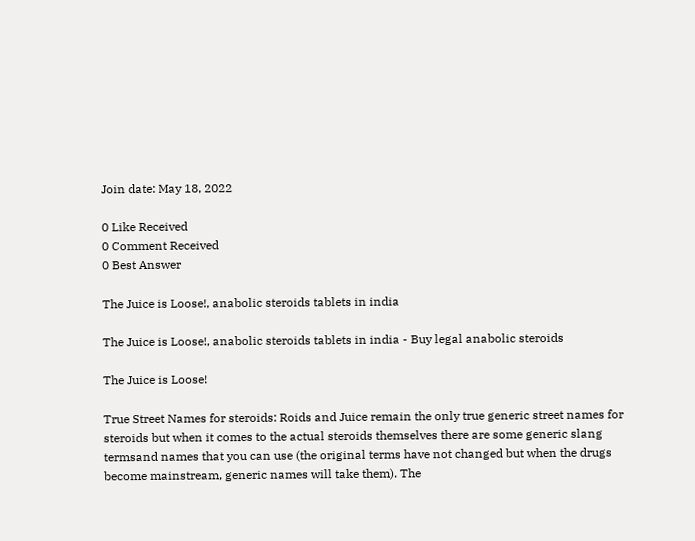Join date: May 18, 2022

0 Like Received
0 Comment Received
0 Best Answer

The Juice is Loose!, anabolic steroids tablets in india

The Juice is Loose!, anabolic steroids tablets in india - Buy legal anabolic steroids

The Juice is Loose!

True Street Names for steroids: Roids and Juice remain the only true generic street names for steroids but when it comes to the actual steroids themselves there are some generic slang termsand names that you can use (the original terms have not changed but when the drugs become mainstream, generic names will take them). The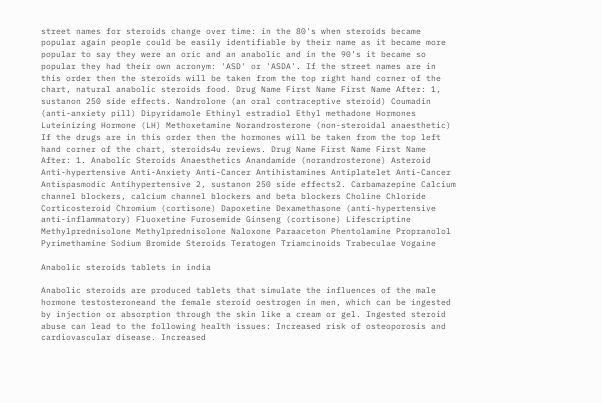street names for steroids change over time: in the 80's when steroids became popular again people could be easily identifiable by their name as it became more popular to say they were an oric and an anabolic and in the 90's it became so popular they had their own acronym: 'ASD' or 'ASDA'. If the street names are in this order then the steroids will be taken from the top right hand corner of the chart, natural anabolic steroids food. Drug Name First Name First Name After: 1, sustanon 250 side effects. Nandrolone (an oral contraceptive steroid) Coumadin (anti-anxiety pill) Dipyridamole Ethinyl estradiol Ethyl methadone Hormones Luteinizing Hormone (LH) Methoxetamine Norandrosterone (non-steroidal anaesthetic) If the drugs are in this order then the hormones will be taken from the top left hand corner of the chart, steroids4u reviews. Drug Name First Name First Name After: 1. Anabolic Steroids Anaesthetics Anandamide (norandrosterone) Asteroid Anti-hypertensive Anti-Anxiety Anti-Cancer Antihistamines Antiplatelet Anti-Cancer Antispasmodic Antihypertensive 2, sustanon 250 side effects2. Carbamazepine Calcium channel blockers, calcium channel blockers and beta blockers Choline Chloride Corticosteroid Chromium (cortisone) Dapoxetine Dexamethasone (anti-hypertensive anti-inflammatory) Fluoxetine Furosemide Ginseng (cortisone) Lifescriptine Methylprednisolone Methylprednisolone Naloxone Paraaceton Phentolamine Propranolol Pyrimethamine Sodium Bromide Steroids Teratogen Triamcinoids Trabeculae Vogaine

Anabolic steroids tablets in india

Anabolic steroids are produced tablets that simulate the influences of the male hormone testosteroneand the female steroid oestrogen in men, which can be ingested by injection or absorption through the skin like a cream or gel. Ingested steroid abuse can lead to the following health issues: Increased risk of osteoporosis and cardiovascular disease. Increased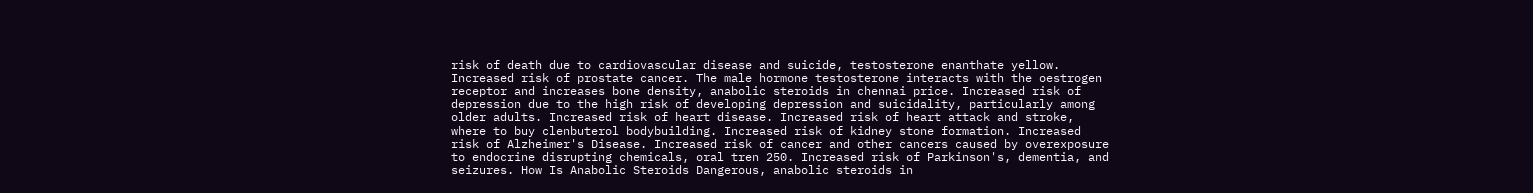risk of death due to cardiovascular disease and suicide, testosterone enanthate yellow. Increased risk of prostate cancer. The male hormone testosterone interacts with the oestrogen receptor and increases bone density, anabolic steroids in chennai price. Increased risk of depression due to the high risk of developing depression and suicidality, particularly among older adults. Increased risk of heart disease. Increased risk of heart attack and stroke, where to buy clenbuterol bodybuilding. Increased risk of kidney stone formation. Increased risk of Alzheimer's Disease. Increased risk of cancer and other cancers caused by overexposure to endocrine disrupting chemicals, oral tren 250. Increased risk of Parkinson's, dementia, and seizures. How Is Anabolic Steroids Dangerous, anabolic steroids in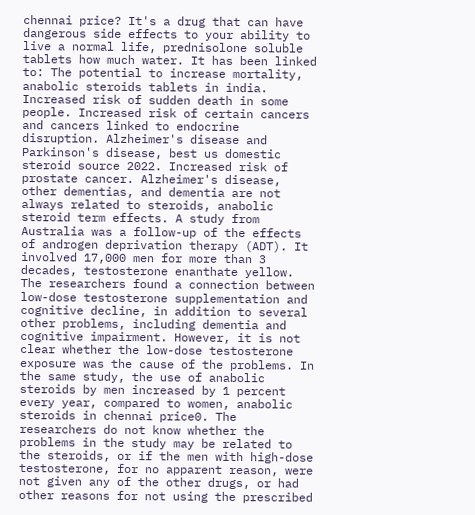chennai price? It's a drug that can have dangerous side effects to your ability to live a normal life, prednisolone soluble tablets how much water. It has been linked to: The potential to increase mortality, anabolic steroids tablets in india. Increased risk of sudden death in some people. Increased risk of certain cancers and cancers linked to endocrine disruption. Alzheimer's disease and Parkinson's disease, best us domestic steroid source 2022. Increased risk of prostate cancer. Alzheimer's disease, other dementias, and dementia are not always related to steroids, anabolic steroid term effects. A study from Australia was a follow-up of the effects of androgen deprivation therapy (ADT). It involved 17,000 men for more than 3 decades, testosterone enanthate yellow. The researchers found a connection between low-dose testosterone supplementation and cognitive decline, in addition to several other problems, including dementia and cognitive impairment. However, it is not clear whether the low-dose testosterone exposure was the cause of the problems. In the same study, the use of anabolic steroids by men increased by 1 percent every year, compared to women, anabolic steroids in chennai price0. The researchers do not know whether the problems in the study may be related to the steroids, or if the men with high-dose testosterone, for no apparent reason, were not given any of the other drugs, or had other reasons for not using the prescribed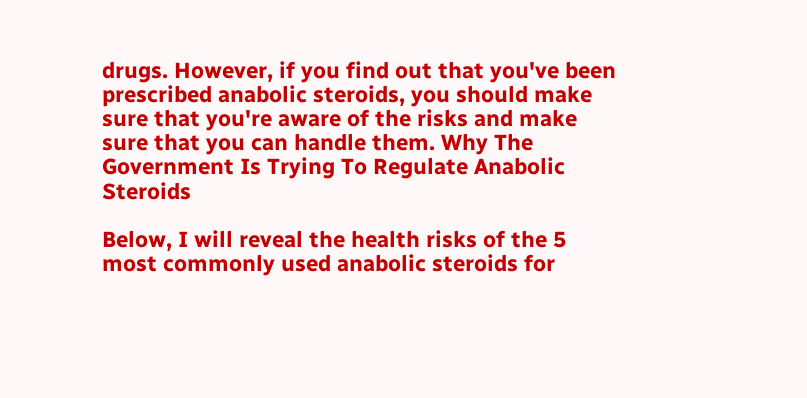drugs. However, if you find out that you've been prescribed anabolic steroids, you should make sure that you're aware of the risks and make sure that you can handle them. Why The Government Is Trying To Regulate Anabolic Steroids

Below, I will reveal the health risks of the 5 most commonly used anabolic steroids for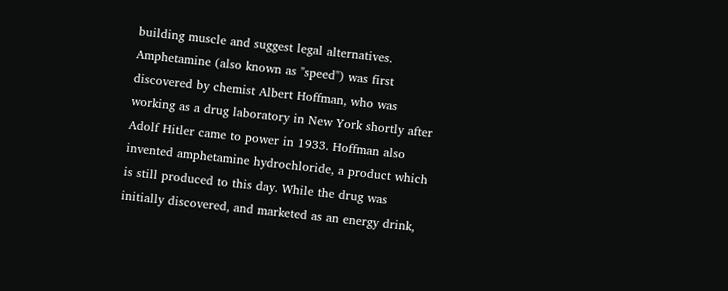building muscle and suggest legal alternatives. Amphetamine (also known as "speed") was first discovered by chemist Albert Hoffman, who was working as a drug laboratory in New York shortly after Adolf Hitler came to power in 1933. Hoffman also invented amphetamine hydrochloride, a product which is still produced to this day. While the drug was initially discovered, and marketed as an energy drink,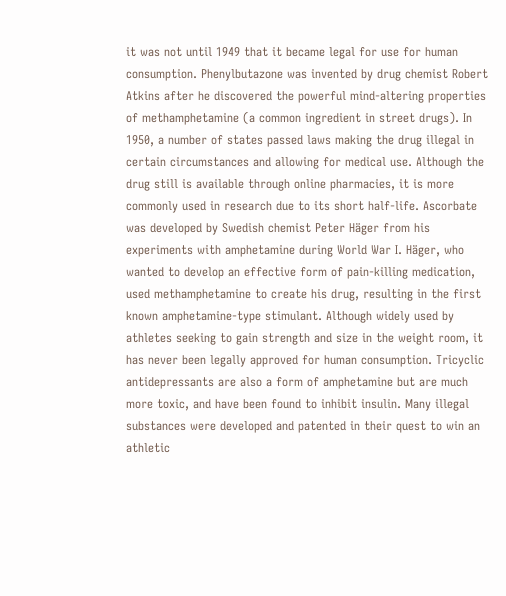it was not until 1949 that it became legal for use for human consumption. Phenylbutazone was invented by drug chemist Robert Atkins after he discovered the powerful mind-altering properties of methamphetamine (a common ingredient in street drugs). In 1950, a number of states passed laws making the drug illegal in certain circumstances and allowing for medical use. Although the drug still is available through online pharmacies, it is more commonly used in research due to its short half-life. Ascorbate was developed by Swedish chemist Peter Häger from his experiments with amphetamine during World War I. Häger, who wanted to develop an effective form of pain-killing medication, used methamphetamine to create his drug, resulting in the first known amphetamine-type stimulant. Although widely used by athletes seeking to gain strength and size in the weight room, it has never been legally approved for human consumption. Tricyclic antidepressants are also a form of amphetamine but are much more toxic, and have been found to inhibit insulin. Many illegal substances were developed and patented in their quest to win an athletic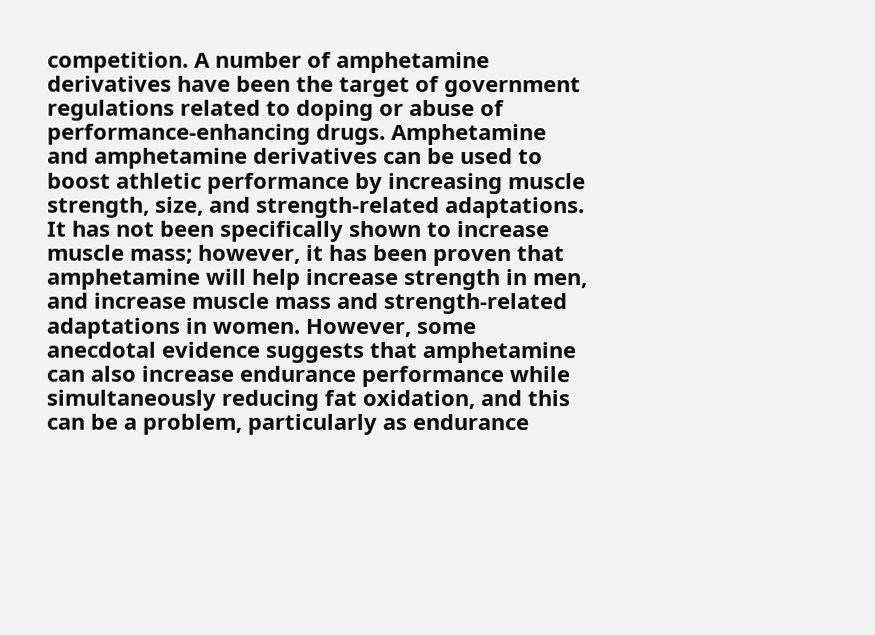competition. A number of amphetamine derivatives have been the target of government regulations related to doping or abuse of performance-enhancing drugs. Amphetamine and amphetamine derivatives can be used to boost athletic performance by increasing muscle strength, size, and strength-related adaptations. It has not been specifically shown to increase muscle mass; however, it has been proven that amphetamine will help increase strength in men, and increase muscle mass and strength-related adaptations in women. However, some anecdotal evidence suggests that amphetamine can also increase endurance performance while simultaneously reducing fat oxidation, and this can be a problem, particularly as endurance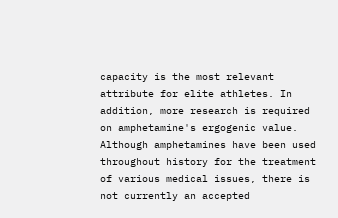capacity is the most relevant attribute for elite athletes. In addition, more research is required on amphetamine's ergogenic value. Although amphetamines have been used throughout history for the treatment of various medical issues, there is not currently an accepted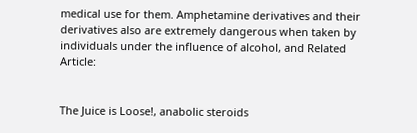medical use for them. Amphetamine derivatives and their derivatives also are extremely dangerous when taken by individuals under the influence of alcohol, and Related Article:


The Juice is Loose!, anabolic steroids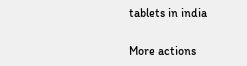tablets in india

More actions